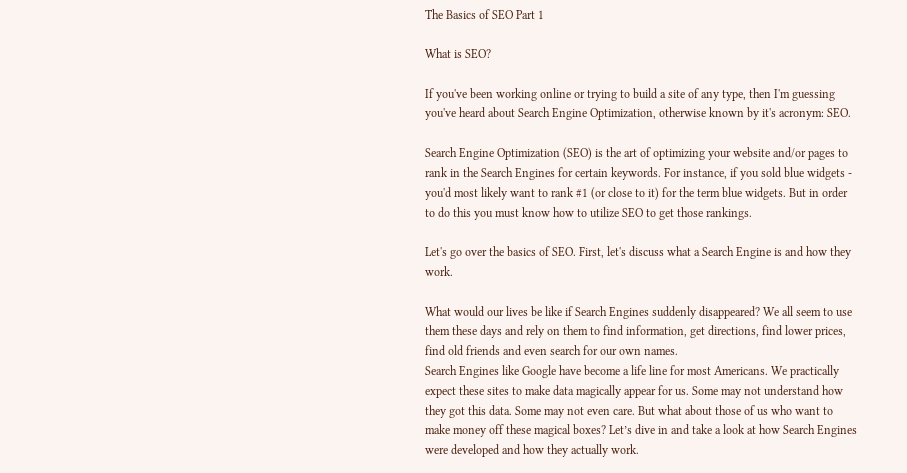The Basics of SEO Part 1

What is SEO?

If you've been working online or trying to build a site of any type, then I'm guessing you've heard about Search Engine Optimization, otherwise known by it's acronym: SEO.

Search Engine Optimization (SEO) is the art of optimizing your website and/or pages to rank in the Search Engines for certain keywords. For instance, if you sold blue widgets - you'd most likely want to rank #1 (or close to it) for the term blue widgets. But in order to do this you must know how to utilize SEO to get those rankings.

Let's go over the basics of SEO. First, let's discuss what a Search Engine is and how they work.

What would our lives be like if Search Engines suddenly disappeared? We all seem to use them these days and rely on them to find information, get directions, find lower prices, find old friends and even search for our own names.
Search Engines like Google have become a life line for most Americans. We practically expect these sites to make data magically appear for us. Some may not understand how they got this data. Some may not even care. But what about those of us who want to make money off these magical boxes? Let’s dive in and take a look at how Search Engines were developed and how they actually work.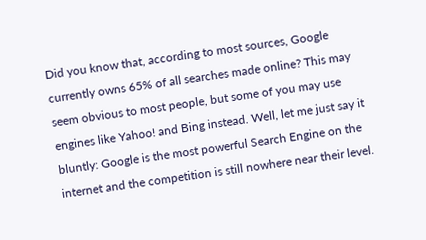Did you know that, according to most sources, Google currently owns 65% of all searches made online? This may seem obvious to most people, but some of you may use engines like Yahoo! and Bing instead. Well, let me just say it bluntly: Google is the most powerful Search Engine on the internet and the competition is still nowhere near their level.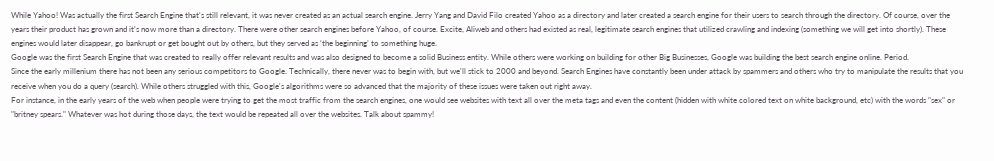While Yahoo! Was actually the first Search Engine that's still relevant, it was never created as an actual search engine. Jerry Yang and David Filo created Yahoo as a directory and later created a search engine for their users to search through the directory. Of course, over the years their product has grown and it’s now more than a directory. There were other search engines before Yahoo, of course. Excite, Aliweb and others had existed as real, legitimate search engines that utilized crawling and indexing (something we will get into shortly). These engines would later disappear, go bankrupt or get bought out by others, but they served as ‘the beginning’ to something huge.
Google was the first Search Engine that was created to really offer relevant results and was also designed to become a solid Business entity. While others were working on building for other Big Businesses, Google was building the best search engine online. Period.
Since the early millenium there has not been any serious competitors to Google. Technically, there never was to begin with, but we'll stick to 2000 and beyond. Search Engines have constantly been under attack by spammers and others who try to manipulate the results that you receive when you do a query (search). While others struggled with this, Google's algorithms were so advanced that the majority of these issues were taken out right away.
For instance, in the early years of the web when people were trying to get the most traffic from the search engines, one would see websites with text all over the meta tags and even the content (hidden with white colored text on white background, etc) with the words "sex" or "britney spears." Whatever was hot during those days, the text would be repeated all over the websites. Talk about spammy!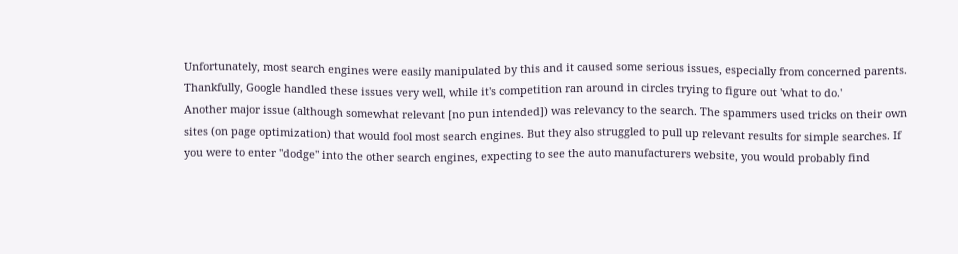Unfortunately, most search engines were easily manipulated by this and it caused some serious issues, especially from concerned parents.
Thankfully, Google handled these issues very well, while it's competition ran around in circles trying to figure out 'what to do.'
Another major issue (although somewhat relevant [no pun intended]) was relevancy to the search. The spammers used tricks on their own sites (on page optimization) that would fool most search engines. But they also struggled to pull up relevant results for simple searches. If you were to enter "dodge" into the other search engines, expecting to see the auto manufacturers website, you would probably find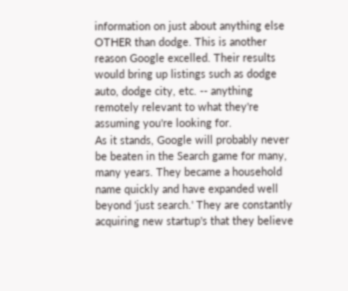information on just about anything else OTHER than dodge. This is another reason Google excelled. Their results would bring up listings such as dodge auto, dodge city, etc. -- anything remotely relevant to what they're assuming you're looking for.
As it stands, Google will probably never be beaten in the Search game for many, many years. They became a household name quickly and have expanded well beyond 'just search.' They are constantly acquiring new startup's that they believe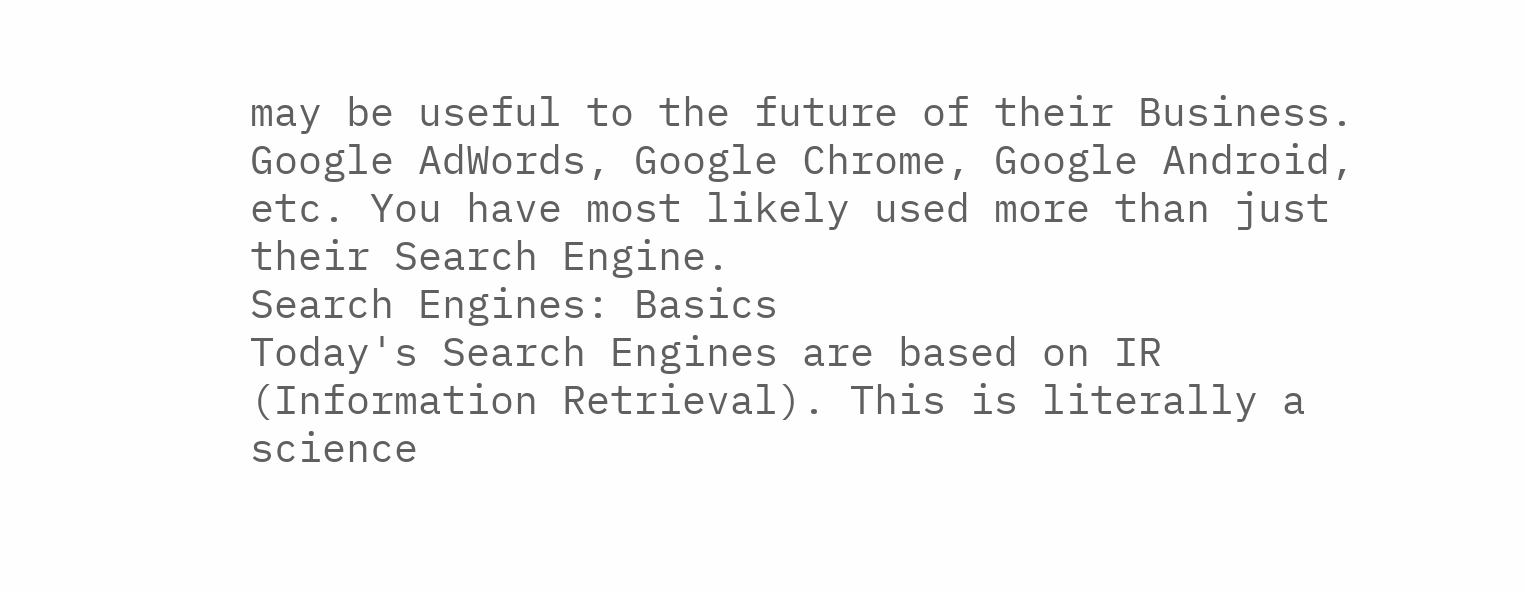may be useful to the future of their Business. Google AdWords, Google Chrome, Google Android, etc. You have most likely used more than just their Search Engine.
Search Engines: Basics
Today's Search Engines are based on IR (Information Retrieval). This is literally a science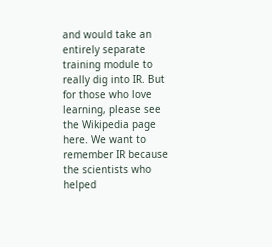and would take an entirely separate training module to really dig into IR. But for those who love learning, please see the Wikipedia page here. We want to remember IR because the scientists who helped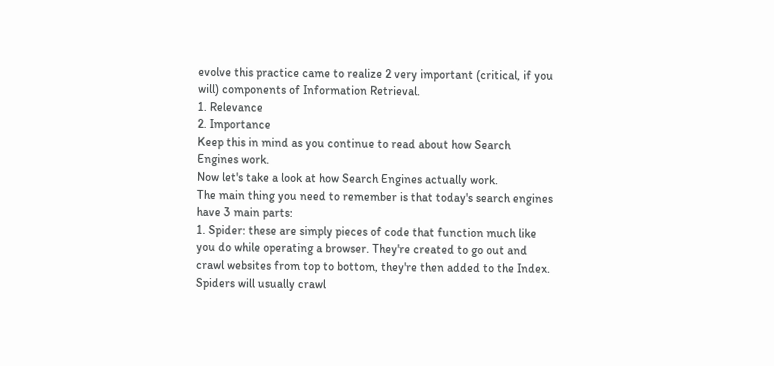evolve this practice came to realize 2 very important (critical, if you will) components of Information Retrieval.
1. Relevance
2. Importance
Keep this in mind as you continue to read about how Search Engines work.
Now let's take a look at how Search Engines actually work.
The main thing you need to remember is that today's search engines have 3 main parts:
1. Spider: these are simply pieces of code that function much like you do while operating a browser. They're created to go out and crawl websites from top to bottom, they're then added to the Index. Spiders will usually crawl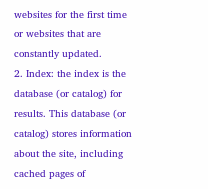websites for the first time or websites that are constantly updated.
2. Index: the index is the database (or catalog) for results. This database (or catalog) stores information about the site, including cached pages of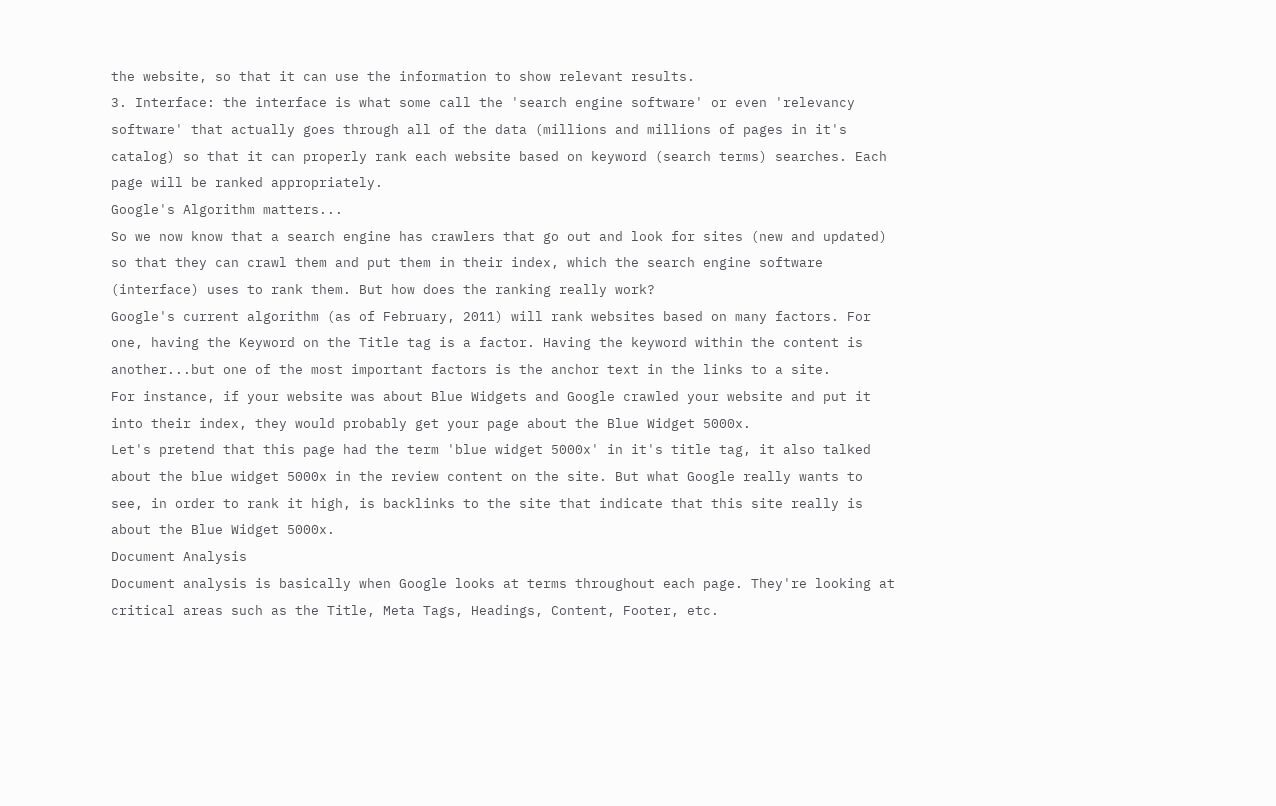the website, so that it can use the information to show relevant results.
3. Interface: the interface is what some call the 'search engine software' or even 'relevancy software' that actually goes through all of the data (millions and millions of pages in it's catalog) so that it can properly rank each website based on keyword (search terms) searches. Each page will be ranked appropriately.
Google's Algorithm matters...
So we now know that a search engine has crawlers that go out and look for sites (new and updated) so that they can crawl them and put them in their index, which the search engine software (interface) uses to rank them. But how does the ranking really work?
Google's current algorithm (as of February, 2011) will rank websites based on many factors. For one, having the Keyword on the Title tag is a factor. Having the keyword within the content is another...but one of the most important factors is the anchor text in the links to a site.
For instance, if your website was about Blue Widgets and Google crawled your website and put it into their index, they would probably get your page about the Blue Widget 5000x.
Let's pretend that this page had the term 'blue widget 5000x' in it's title tag, it also talked about the blue widget 5000x in the review content on the site. But what Google really wants to see, in order to rank it high, is backlinks to the site that indicate that this site really is about the Blue Widget 5000x.
Document Analysis
Document analysis is basically when Google looks at terms throughout each page. They're looking at critical areas such as the Title, Meta Tags, Headings, Content, Footer, etc.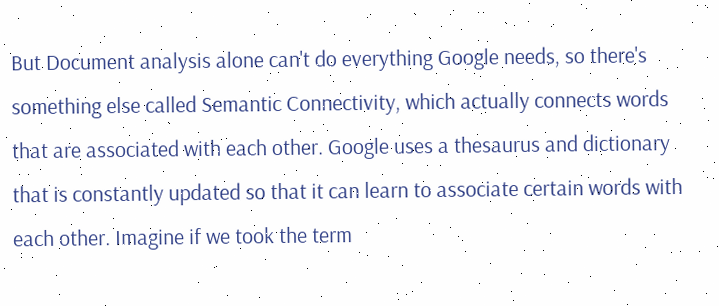But Document analysis alone can't do everything Google needs, so there's something else called Semantic Connectivity, which actually connects words that are associated with each other. Google uses a thesaurus and dictionary that is constantly updated so that it can learn to associate certain words with each other. Imagine if we took the term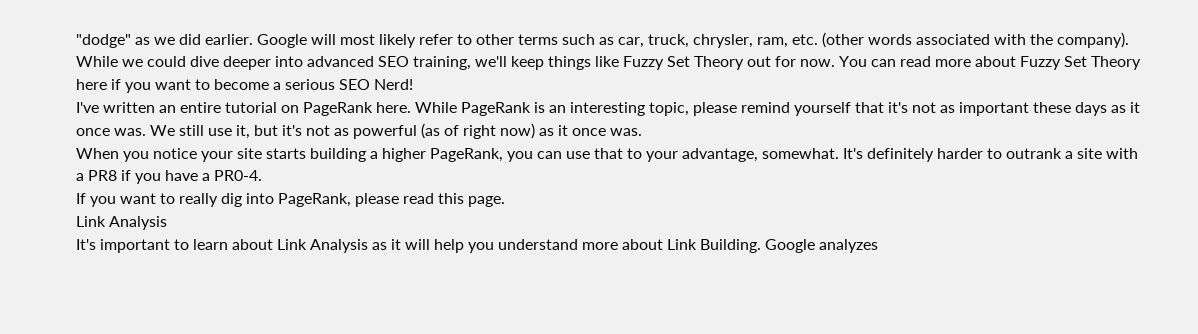"dodge" as we did earlier. Google will most likely refer to other terms such as car, truck, chrysler, ram, etc. (other words associated with the company). While we could dive deeper into advanced SEO training, we'll keep things like Fuzzy Set Theory out for now. You can read more about Fuzzy Set Theory here if you want to become a serious SEO Nerd!
I've written an entire tutorial on PageRank here. While PageRank is an interesting topic, please remind yourself that it's not as important these days as it once was. We still use it, but it's not as powerful (as of right now) as it once was.
When you notice your site starts building a higher PageRank, you can use that to your advantage, somewhat. It's definitely harder to outrank a site with a PR8 if you have a PR0-4.
If you want to really dig into PageRank, please read this page.
Link Analysis
It's important to learn about Link Analysis as it will help you understand more about Link Building. Google analyzes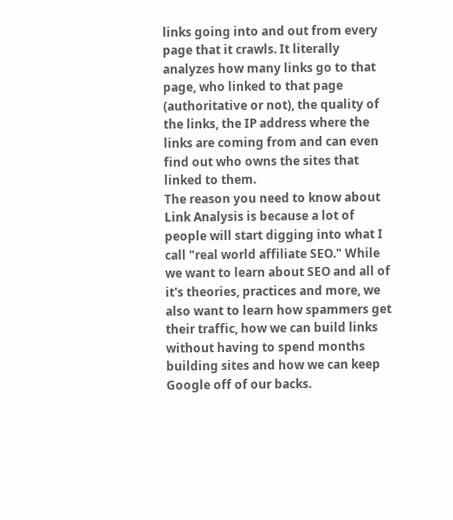links going into and out from every page that it crawls. It literally analyzes how many links go to that page, who linked to that page (authoritative or not), the quality of the links, the IP address where the links are coming from and can even find out who owns the sites that linked to them.
The reason you need to know about Link Analysis is because a lot of people will start digging into what I call "real world affiliate SEO." While we want to learn about SEO and all of it's theories, practices and more, we also want to learn how spammers get their traffic, how we can build links without having to spend months building sites and how we can keep Google off of our backs.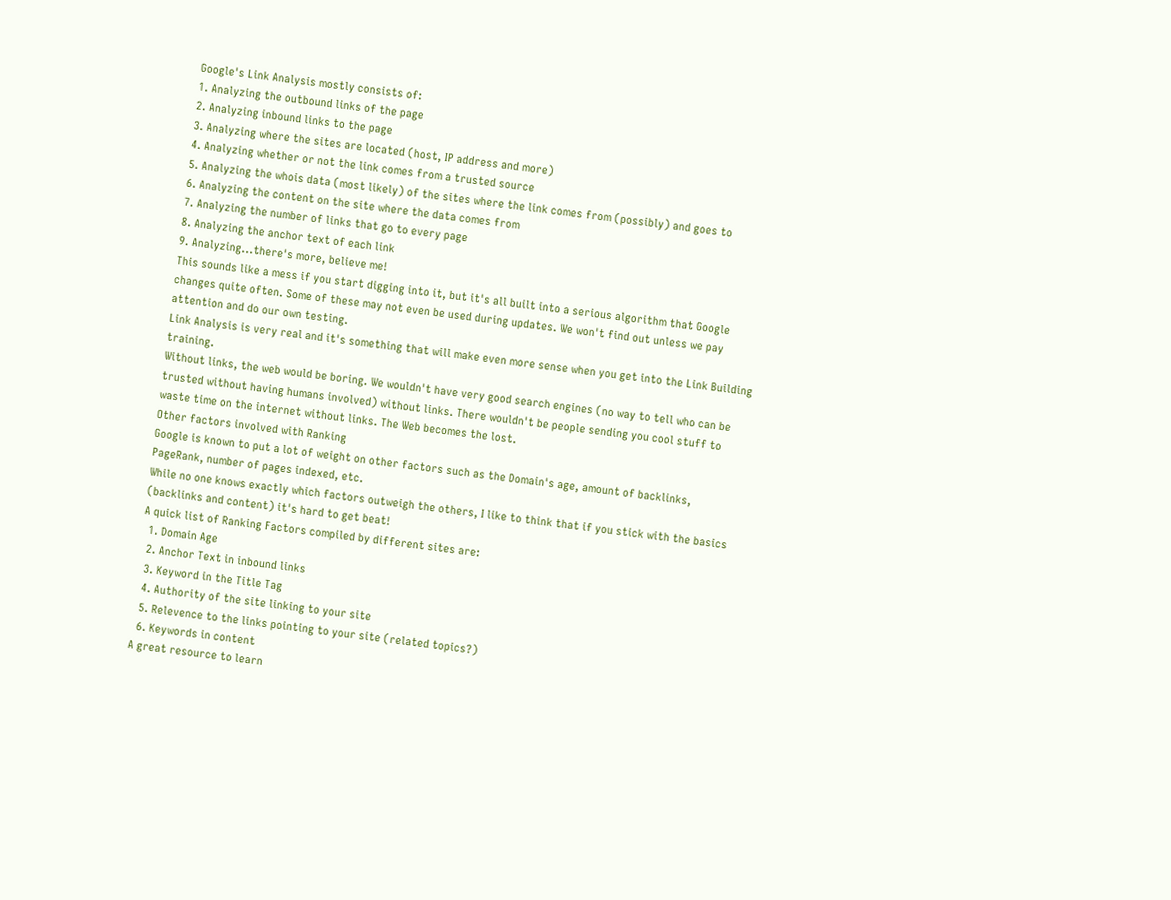Google's Link Analysis mostly consists of:
1. Analyzing the outbound links of the page
2. Analyzing inbound links to the page
3. Analyzing where the sites are located (host, IP address and more)
4. Analyzing whether or not the link comes from a trusted source
5. Analyzing the whois data (most likely) of the sites where the link comes from (possibly) and goes to
6. Analyzing the content on the site where the data comes from
7. Analyzing the number of links that go to every page
8. Analyzing the anchor text of each link
9. Analyzing...there's more, believe me!
This sounds like a mess if you start digging into it, but it's all built into a serious algorithm that Google changes quite often. Some of these may not even be used during updates. We won't find out unless we pay attention and do our own testing.
Link Analysis is very real and it's something that will make even more sense when you get into the Link Building training.
Without links, the web would be boring. We wouldn't have very good search engines (no way to tell who can be trusted without having humans involved) without links. There wouldn't be people sending you cool stuff to waste time on the internet without links. The Web becomes the lost.
Other factors involved with Ranking
Google is known to put a lot of weight on other factors such as the Domain's age, amount of backlinks, PageRank, number of pages indexed, etc.
While no one knows exactly which factors outweigh the others, I like to think that if you stick with the basics (backlinks and content) it's hard to get beat!
A quick list of Ranking Factors compiled by different sites are:
  1. Domain Age
  2. Anchor Text in inbound links
  3. Keyword in the Title Tag
  4. Authority of the site linking to your site
  5. Relevence to the links pointing to your site (related topics?)
  6. Keywords in content
A great resource to learn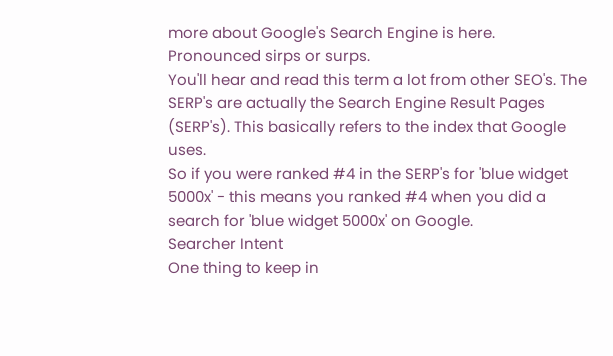more about Google's Search Engine is here.
Pronounced sirps or surps.
You'll hear and read this term a lot from other SEO's. The SERP's are actually the Search Engine Result Pages (SERP's). This basically refers to the index that Google uses.
So if you were ranked #4 in the SERP's for 'blue widget 5000x' - this means you ranked #4 when you did a search for 'blue widget 5000x' on Google.
Searcher Intent
One thing to keep in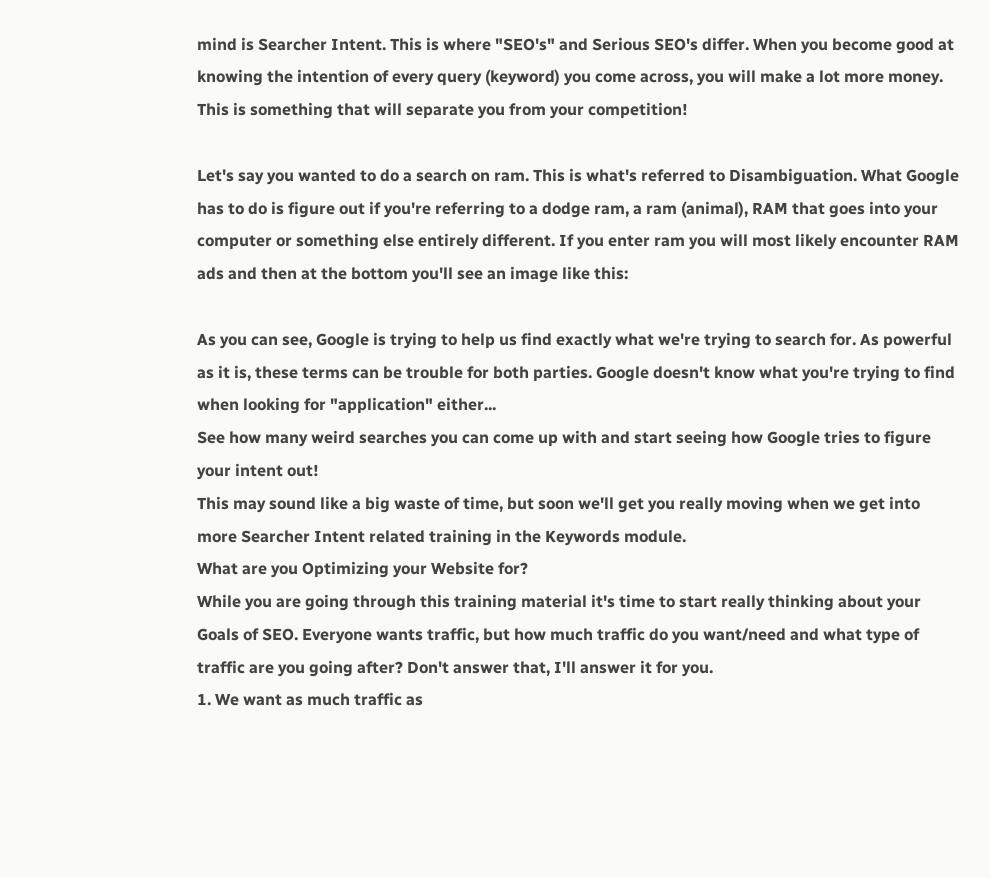mind is Searcher Intent. This is where "SEO's" and Serious SEO's differ. When you become good at knowing the intention of every query (keyword) you come across, you will make a lot more money. This is something that will separate you from your competition!

Let's say you wanted to do a search on ram. This is what's referred to Disambiguation. What Google has to do is figure out if you're referring to a dodge ram, a ram (animal), RAM that goes into your computer or something else entirely different. If you enter ram you will most likely encounter RAM ads and then at the bottom you'll see an image like this:

As you can see, Google is trying to help us find exactly what we're trying to search for. As powerful as it is, these terms can be trouble for both parties. Google doesn't know what you're trying to find when looking for "application" either...
See how many weird searches you can come up with and start seeing how Google tries to figure your intent out!
This may sound like a big waste of time, but soon we'll get you really moving when we get into more Searcher Intent related training in the Keywords module.
What are you Optimizing your Website for?
While you are going through this training material it's time to start really thinking about your Goals of SEO. Everyone wants traffic, but how much traffic do you want/need and what type of traffic are you going after? Don't answer that, I'll answer it for you.
1. We want as much traffic as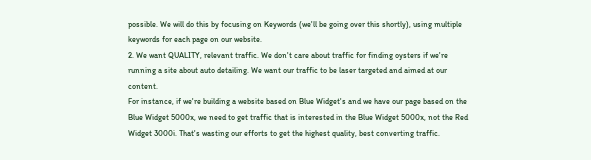possible. We will do this by focusing on Keywords (we'll be going over this shortly), using multiple keywords for each page on our website.
2. We want QUALITY, relevant traffic. We don't care about traffic for finding oysters if we're running a site about auto detailing. We want our traffic to be laser targeted and aimed at our content.
For instance, if we're building a website based on Blue Widget's and we have our page based on the Blue Widget 5000x, we need to get traffic that is interested in the Blue Widget 5000x, not the Red Widget 3000i. That's wasting our efforts to get the highest quality, best converting traffic.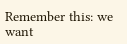Remember this: we want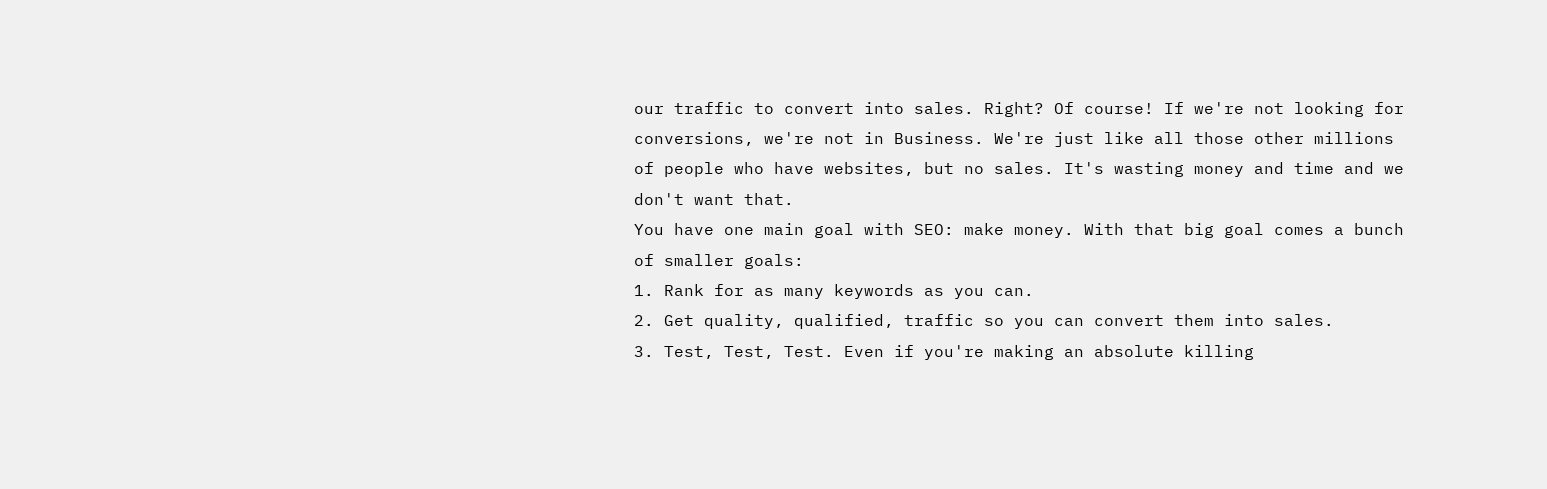our traffic to convert into sales. Right? Of course! If we're not looking for conversions, we're not in Business. We're just like all those other millions of people who have websites, but no sales. It's wasting money and time and we don't want that.
You have one main goal with SEO: make money. With that big goal comes a bunch of smaller goals:
1. Rank for as many keywords as you can.
2. Get quality, qualified, traffic so you can convert them into sales.
3. Test, Test, Test. Even if you're making an absolute killing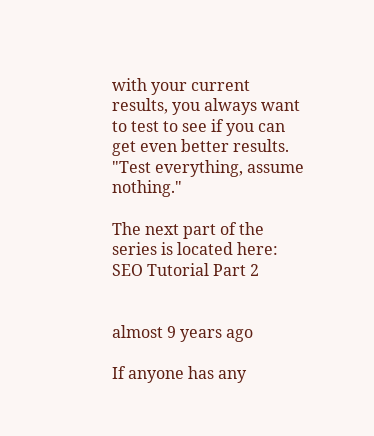with your current results, you always want to test to see if you can get even better results.
"Test everything, assume nothing."

The next part of the series is located here: SEO Tutorial Part 2


almost 9 years ago

If anyone has any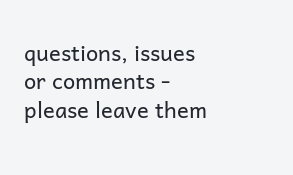questions, issues or comments - please leave them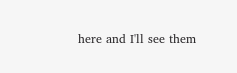here and I'll see them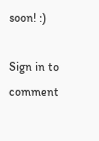soon! :)

Sign in to comment